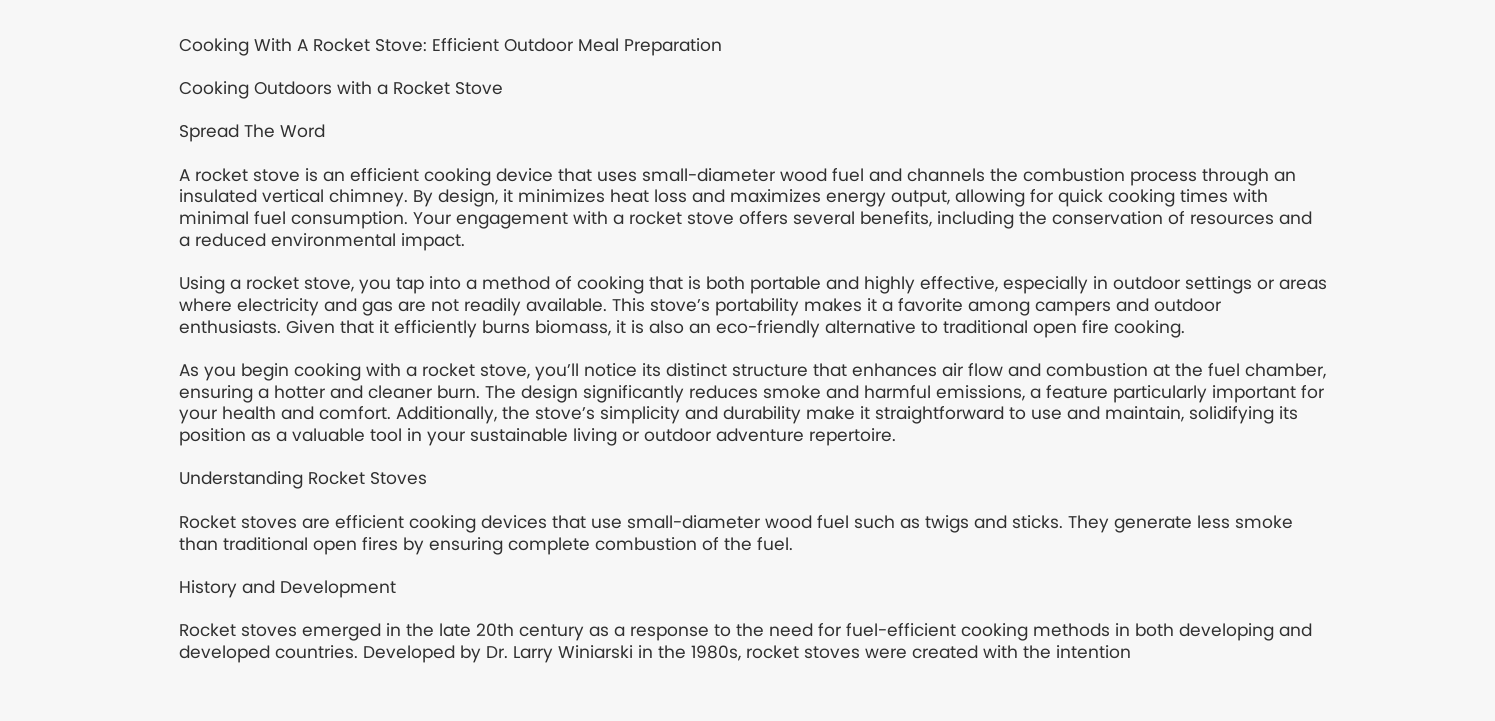Cooking With A Rocket Stove: Efficient Outdoor Meal Preparation

Cooking Outdoors with a Rocket Stove

Spread The Word

A rocket stove is an efficient cooking device that uses small-diameter wood fuel and channels the combustion process through an insulated vertical chimney. By design, it minimizes heat loss and maximizes energy output, allowing for quick cooking times with minimal fuel consumption. Your engagement with a rocket stove offers several benefits, including the conservation of resources and a reduced environmental impact.

Using a rocket stove, you tap into a method of cooking that is both portable and highly effective, especially in outdoor settings or areas where electricity and gas are not readily available. This stove’s portability makes it a favorite among campers and outdoor enthusiasts. Given that it efficiently burns biomass, it is also an eco-friendly alternative to traditional open fire cooking.

As you begin cooking with a rocket stove, you’ll notice its distinct structure that enhances air flow and combustion at the fuel chamber, ensuring a hotter and cleaner burn. The design significantly reduces smoke and harmful emissions, a feature particularly important for your health and comfort. Additionally, the stove’s simplicity and durability make it straightforward to use and maintain, solidifying its position as a valuable tool in your sustainable living or outdoor adventure repertoire.

Understanding Rocket Stoves

Rocket stoves are efficient cooking devices that use small-diameter wood fuel such as twigs and sticks. They generate less smoke than traditional open fires by ensuring complete combustion of the fuel.

History and Development

Rocket stoves emerged in the late 20th century as a response to the need for fuel-efficient cooking methods in both developing and developed countries. Developed by Dr. Larry Winiarski in the 1980s, rocket stoves were created with the intention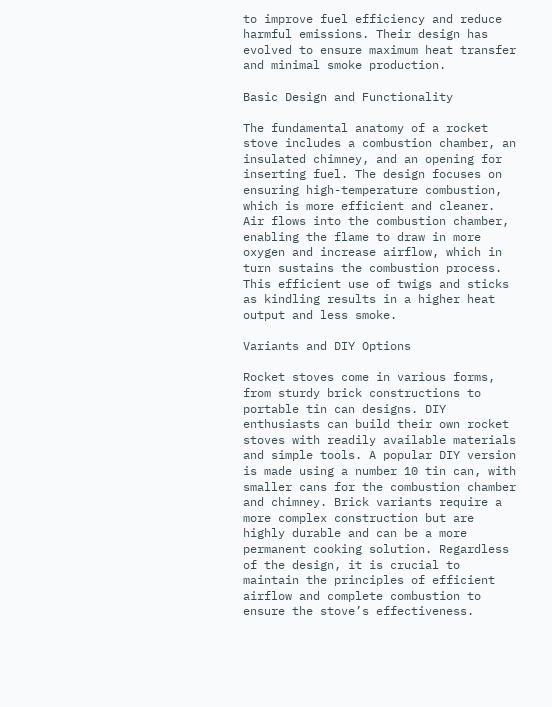to improve fuel efficiency and reduce harmful emissions. Their design has evolved to ensure maximum heat transfer and minimal smoke production.

Basic Design and Functionality

The fundamental anatomy of a rocket stove includes a combustion chamber, an insulated chimney, and an opening for inserting fuel. The design focuses on ensuring high-temperature combustion, which is more efficient and cleaner. Air flows into the combustion chamber, enabling the flame to draw in more oxygen and increase airflow, which in turn sustains the combustion process. This efficient use of twigs and sticks as kindling results in a higher heat output and less smoke.

Variants and DIY Options

Rocket stoves come in various forms, from sturdy brick constructions to portable tin can designs. DIY enthusiasts can build their own rocket stoves with readily available materials and simple tools. A popular DIY version is made using a number 10 tin can, with smaller cans for the combustion chamber and chimney. Brick variants require a more complex construction but are highly durable and can be a more permanent cooking solution. Regardless of the design, it is crucial to maintain the principles of efficient airflow and complete combustion to ensure the stove’s effectiveness.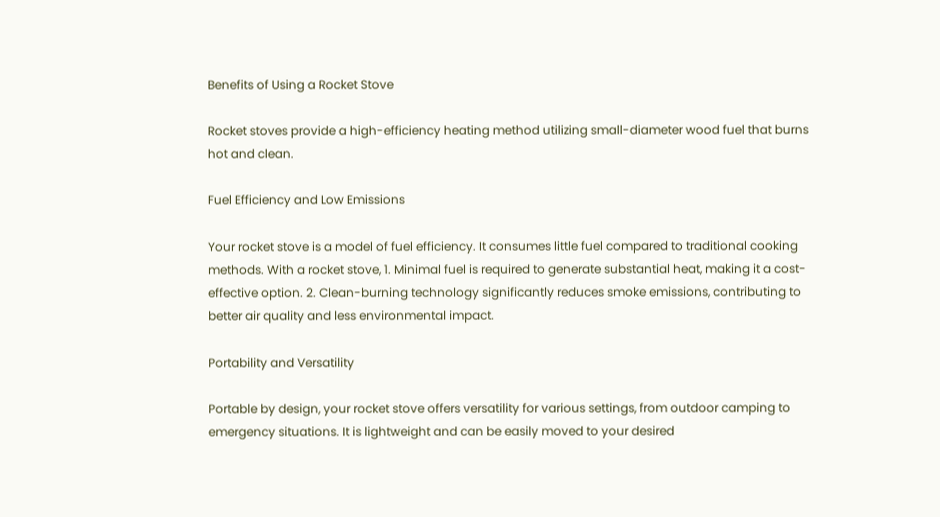Benefits of Using a Rocket Stove

Rocket stoves provide a high-efficiency heating method utilizing small-diameter wood fuel that burns hot and clean.

Fuel Efficiency and Low Emissions

Your rocket stove is a model of fuel efficiency. It consumes little fuel compared to traditional cooking methods. With a rocket stove, 1. Minimal fuel is required to generate substantial heat, making it a cost-effective option. 2. Clean-burning technology significantly reduces smoke emissions, contributing to better air quality and less environmental impact.

Portability and Versatility

Portable by design, your rocket stove offers versatility for various settings, from outdoor camping to emergency situations. It is lightweight and can be easily moved to your desired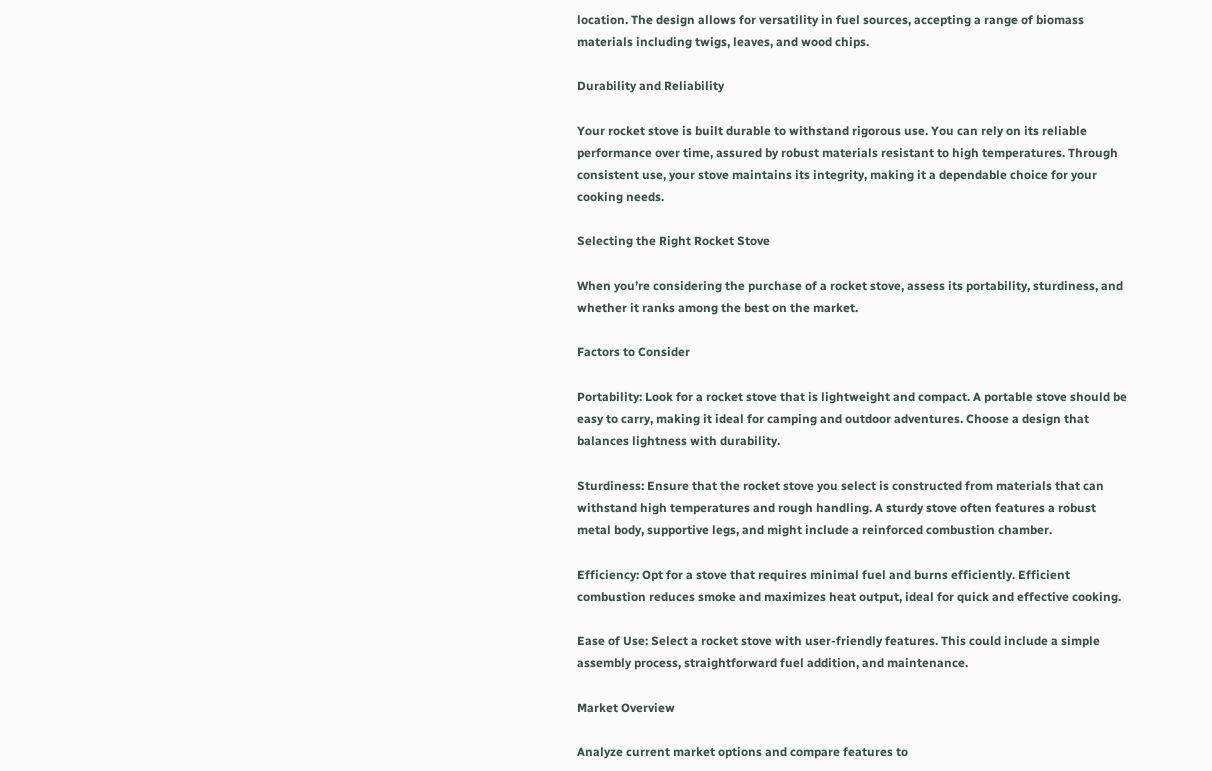location. The design allows for versatility in fuel sources, accepting a range of biomass materials including twigs, leaves, and wood chips.

Durability and Reliability

Your rocket stove is built durable to withstand rigorous use. You can rely on its reliable performance over time, assured by robust materials resistant to high temperatures. Through consistent use, your stove maintains its integrity, making it a dependable choice for your cooking needs.

Selecting the Right Rocket Stove

When you’re considering the purchase of a rocket stove, assess its portability, sturdiness, and whether it ranks among the best on the market.

Factors to Consider

Portability: Look for a rocket stove that is lightweight and compact. A portable stove should be easy to carry, making it ideal for camping and outdoor adventures. Choose a design that balances lightness with durability.

Sturdiness: Ensure that the rocket stove you select is constructed from materials that can withstand high temperatures and rough handling. A sturdy stove often features a robust metal body, supportive legs, and might include a reinforced combustion chamber.

Efficiency: Opt for a stove that requires minimal fuel and burns efficiently. Efficient combustion reduces smoke and maximizes heat output, ideal for quick and effective cooking.

Ease of Use: Select a rocket stove with user-friendly features. This could include a simple assembly process, straightforward fuel addition, and maintenance.

Market Overview

Analyze current market options and compare features to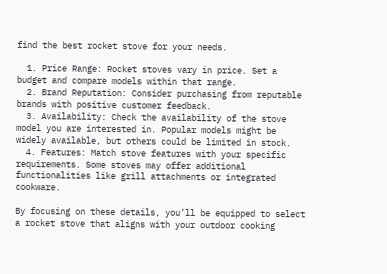find the best rocket stove for your needs.

  1. Price Range: Rocket stoves vary in price. Set a budget and compare models within that range.
  2. Brand Reputation: Consider purchasing from reputable brands with positive customer feedback.
  3. Availability: Check the availability of the stove model you are interested in. Popular models might be widely available, but others could be limited in stock.
  4. Features: Match stove features with your specific requirements. Some stoves may offer additional functionalities like grill attachments or integrated cookware.

By focusing on these details, you’ll be equipped to select a rocket stove that aligns with your outdoor cooking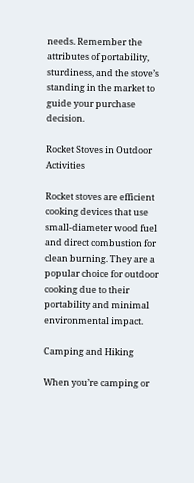needs. Remember the attributes of portability, sturdiness, and the stove’s standing in the market to guide your purchase decision.

Rocket Stoves in Outdoor Activities

Rocket stoves are efficient cooking devices that use small-diameter wood fuel and direct combustion for clean burning. They are a popular choice for outdoor cooking due to their portability and minimal environmental impact.

Camping and Hiking

When you’re camping or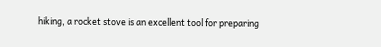hiking, a rocket stove is an excellent tool for preparing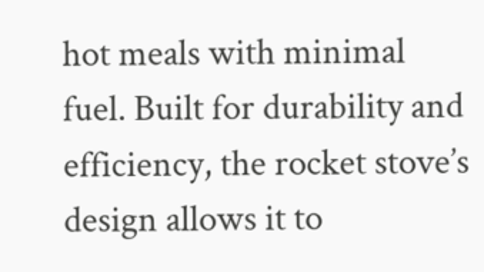hot meals with minimal fuel. Built for durability and efficiency, the rocket stove’s design allows it to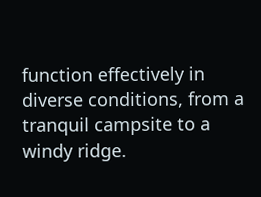function effectively in diverse conditions, from a tranquil campsite to a windy ridge.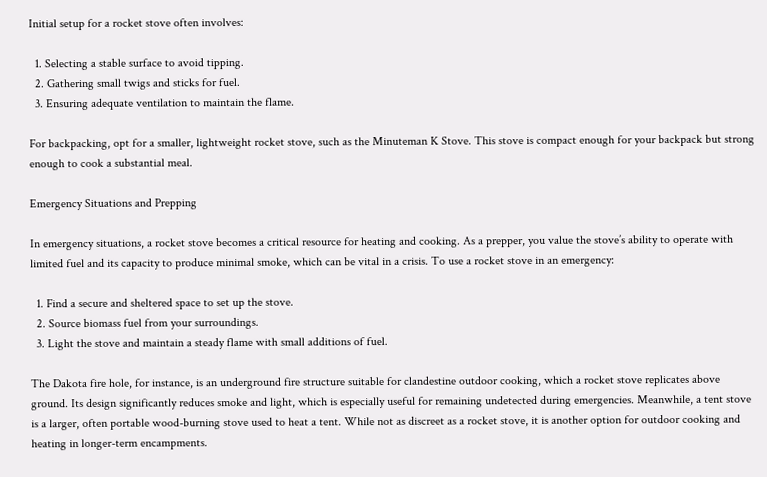Initial setup for a rocket stove often involves:

  1. Selecting a stable surface to avoid tipping.
  2. Gathering small twigs and sticks for fuel.
  3. Ensuring adequate ventilation to maintain the flame.

For backpacking, opt for a smaller, lightweight rocket stove, such as the Minuteman K Stove. This stove is compact enough for your backpack but strong enough to cook a substantial meal.

Emergency Situations and Prepping

In emergency situations, a rocket stove becomes a critical resource for heating and cooking. As a prepper, you value the stove’s ability to operate with limited fuel and its capacity to produce minimal smoke, which can be vital in a crisis. To use a rocket stove in an emergency:

  1. Find a secure and sheltered space to set up the stove.
  2. Source biomass fuel from your surroundings.
  3. Light the stove and maintain a steady flame with small additions of fuel.

The Dakota fire hole, for instance, is an underground fire structure suitable for clandestine outdoor cooking, which a rocket stove replicates above ground. Its design significantly reduces smoke and light, which is especially useful for remaining undetected during emergencies. Meanwhile, a tent stove is a larger, often portable wood-burning stove used to heat a tent. While not as discreet as a rocket stove, it is another option for outdoor cooking and heating in longer-term encampments.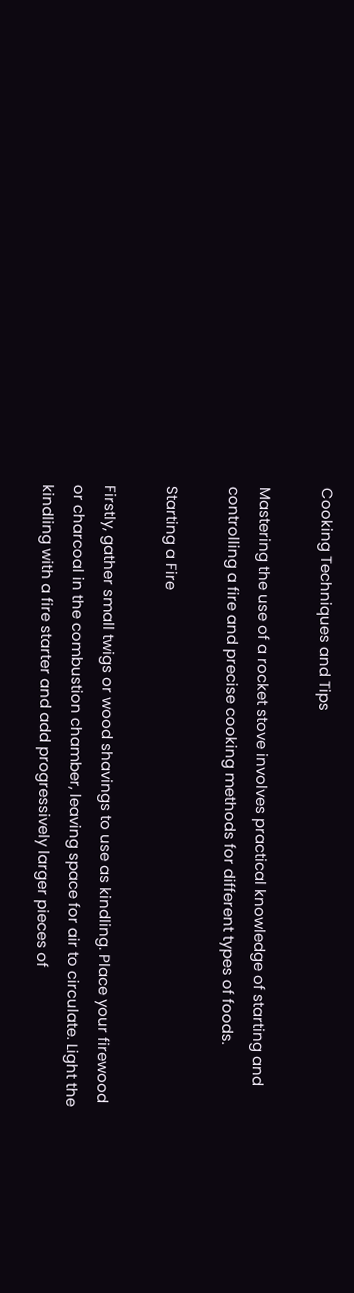Cooking Techniques and Tips

Mastering the use of a rocket stove involves practical knowledge of starting and controlling a fire and precise cooking methods for different types of foods.

Starting a Fire

Firstly, gather small twigs or wood shavings to use as kindling. Place your firewood or charcoal in the combustion chamber, leaving space for air to circulate. Light the kindling with a fire starter and add progressively larger pieces of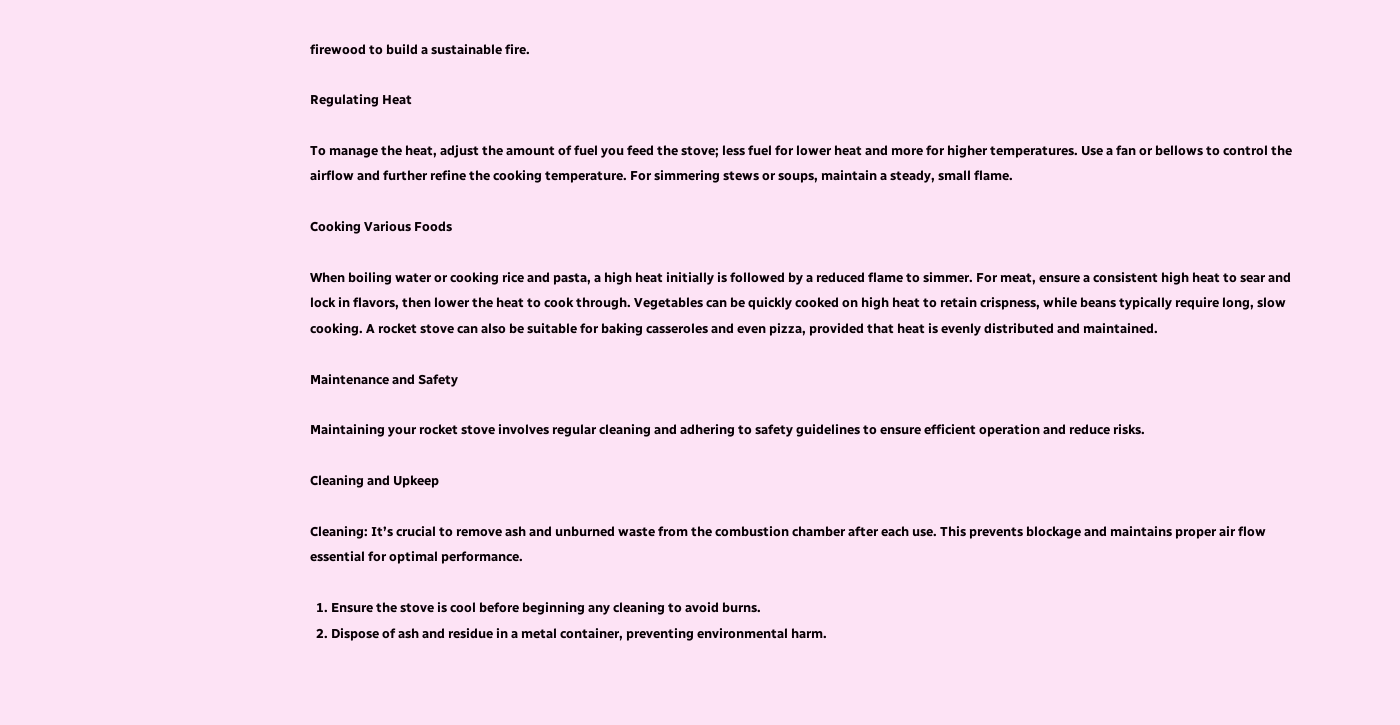firewood to build a sustainable fire.

Regulating Heat

To manage the heat, adjust the amount of fuel you feed the stove; less fuel for lower heat and more for higher temperatures. Use a fan or bellows to control the airflow and further refine the cooking temperature. For simmering stews or soups, maintain a steady, small flame.

Cooking Various Foods

When boiling water or cooking rice and pasta, a high heat initially is followed by a reduced flame to simmer. For meat, ensure a consistent high heat to sear and lock in flavors, then lower the heat to cook through. Vegetables can be quickly cooked on high heat to retain crispness, while beans typically require long, slow cooking. A rocket stove can also be suitable for baking casseroles and even pizza, provided that heat is evenly distributed and maintained.

Maintenance and Safety

Maintaining your rocket stove involves regular cleaning and adhering to safety guidelines to ensure efficient operation and reduce risks.

Cleaning and Upkeep

Cleaning: It’s crucial to remove ash and unburned waste from the combustion chamber after each use. This prevents blockage and maintains proper air flow essential for optimal performance.

  1. Ensure the stove is cool before beginning any cleaning to avoid burns.
  2. Dispose of ash and residue in a metal container, preventing environmental harm.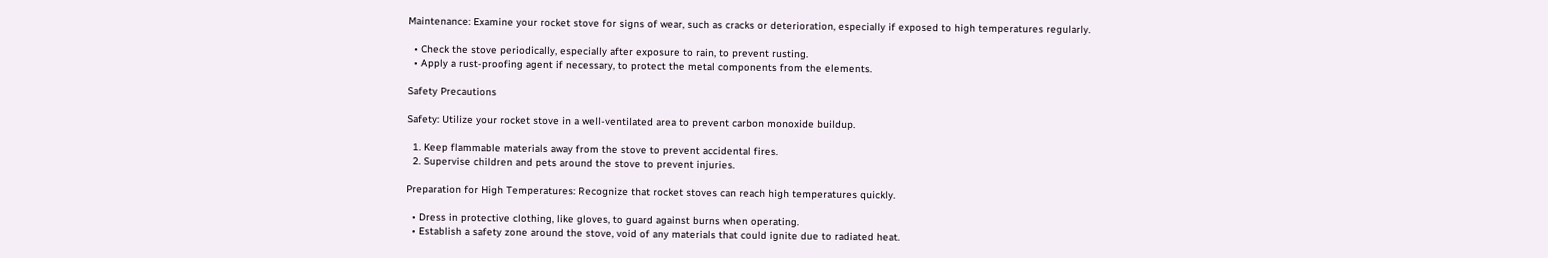Maintenance: Examine your rocket stove for signs of wear, such as cracks or deterioration, especially if exposed to high temperatures regularly.

  • Check the stove periodically, especially after exposure to rain, to prevent rusting.
  • Apply a rust-proofing agent if necessary, to protect the metal components from the elements.

Safety Precautions

Safety: Utilize your rocket stove in a well-ventilated area to prevent carbon monoxide buildup.

  1. Keep flammable materials away from the stove to prevent accidental fires.
  2. Supervise children and pets around the stove to prevent injuries.

Preparation for High Temperatures: Recognize that rocket stoves can reach high temperatures quickly.

  • Dress in protective clothing, like gloves, to guard against burns when operating.
  • Establish a safety zone around the stove, void of any materials that could ignite due to radiated heat.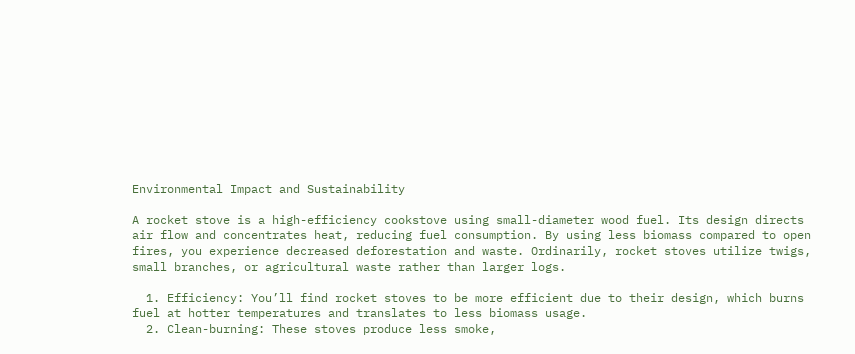Environmental Impact and Sustainability

A rocket stove is a high-efficiency cookstove using small-diameter wood fuel. Its design directs air flow and concentrates heat, reducing fuel consumption. By using less biomass compared to open fires, you experience decreased deforestation and waste. Ordinarily, rocket stoves utilize twigs, small branches, or agricultural waste rather than larger logs.

  1. Efficiency: You’ll find rocket stoves to be more efficient due to their design, which burns fuel at hotter temperatures and translates to less biomass usage.
  2. Clean-burning: These stoves produce less smoke,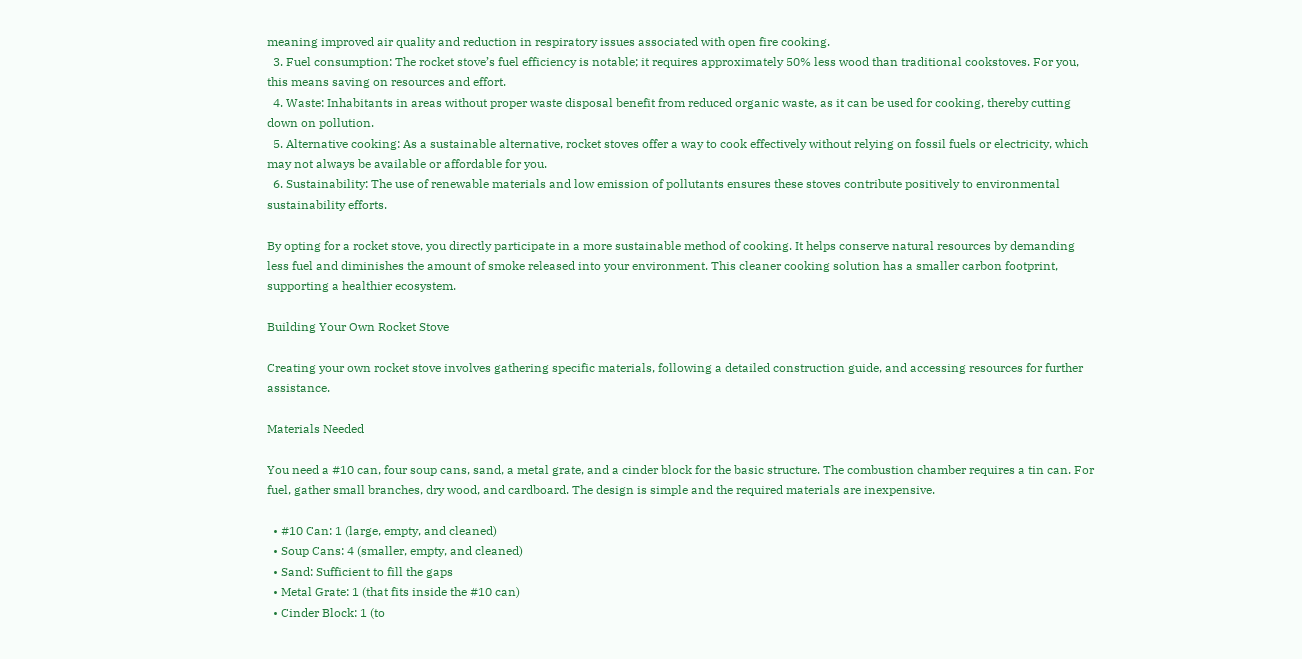meaning improved air quality and reduction in respiratory issues associated with open fire cooking.
  3. Fuel consumption: The rocket stove’s fuel efficiency is notable; it requires approximately 50% less wood than traditional cookstoves. For you, this means saving on resources and effort.
  4. Waste: Inhabitants in areas without proper waste disposal benefit from reduced organic waste, as it can be used for cooking, thereby cutting down on pollution.
  5. Alternative cooking: As a sustainable alternative, rocket stoves offer a way to cook effectively without relying on fossil fuels or electricity, which may not always be available or affordable for you.
  6. Sustainability: The use of renewable materials and low emission of pollutants ensures these stoves contribute positively to environmental sustainability efforts.

By opting for a rocket stove, you directly participate in a more sustainable method of cooking. It helps conserve natural resources by demanding less fuel and diminishes the amount of smoke released into your environment. This cleaner cooking solution has a smaller carbon footprint, supporting a healthier ecosystem.

Building Your Own Rocket Stove

Creating your own rocket stove involves gathering specific materials, following a detailed construction guide, and accessing resources for further assistance.

Materials Needed

You need a #10 can, four soup cans, sand, a metal grate, and a cinder block for the basic structure. The combustion chamber requires a tin can. For fuel, gather small branches, dry wood, and cardboard. The design is simple and the required materials are inexpensive.

  • #10 Can: 1 (large, empty, and cleaned)
  • Soup Cans: 4 (smaller, empty, and cleaned)
  • Sand: Sufficient to fill the gaps
  • Metal Grate: 1 (that fits inside the #10 can)
  • Cinder Block: 1 (to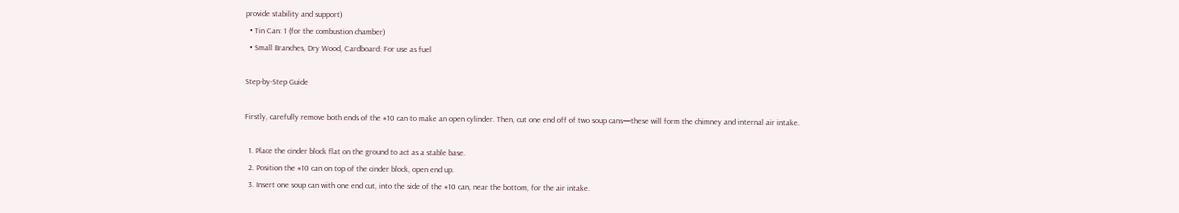provide stability and support)
  • Tin Can: 1 (for the combustion chamber)
  • Small Branches, Dry Wood, Cardboard: For use as fuel

Step-by-Step Guide

Firstly, carefully remove both ends of the #10 can to make an open cylinder. Then, cut one end off of two soup cans—these will form the chimney and internal air intake.

  1. Place the cinder block flat on the ground to act as a stable base.
  2. Position the #10 can on top of the cinder block, open end up.
  3. Insert one soup can with one end cut, into the side of the #10 can, near the bottom, for the air intake.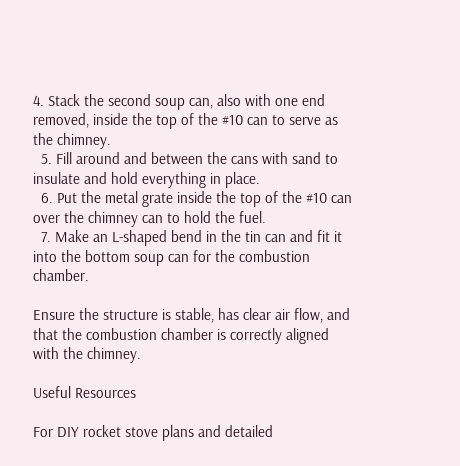4. Stack the second soup can, also with one end removed, inside the top of the #10 can to serve as the chimney.
  5. Fill around and between the cans with sand to insulate and hold everything in place.
  6. Put the metal grate inside the top of the #10 can over the chimney can to hold the fuel.
  7. Make an L-shaped bend in the tin can and fit it into the bottom soup can for the combustion chamber.

Ensure the structure is stable, has clear air flow, and that the combustion chamber is correctly aligned with the chimney.

Useful Resources

For DIY rocket stove plans and detailed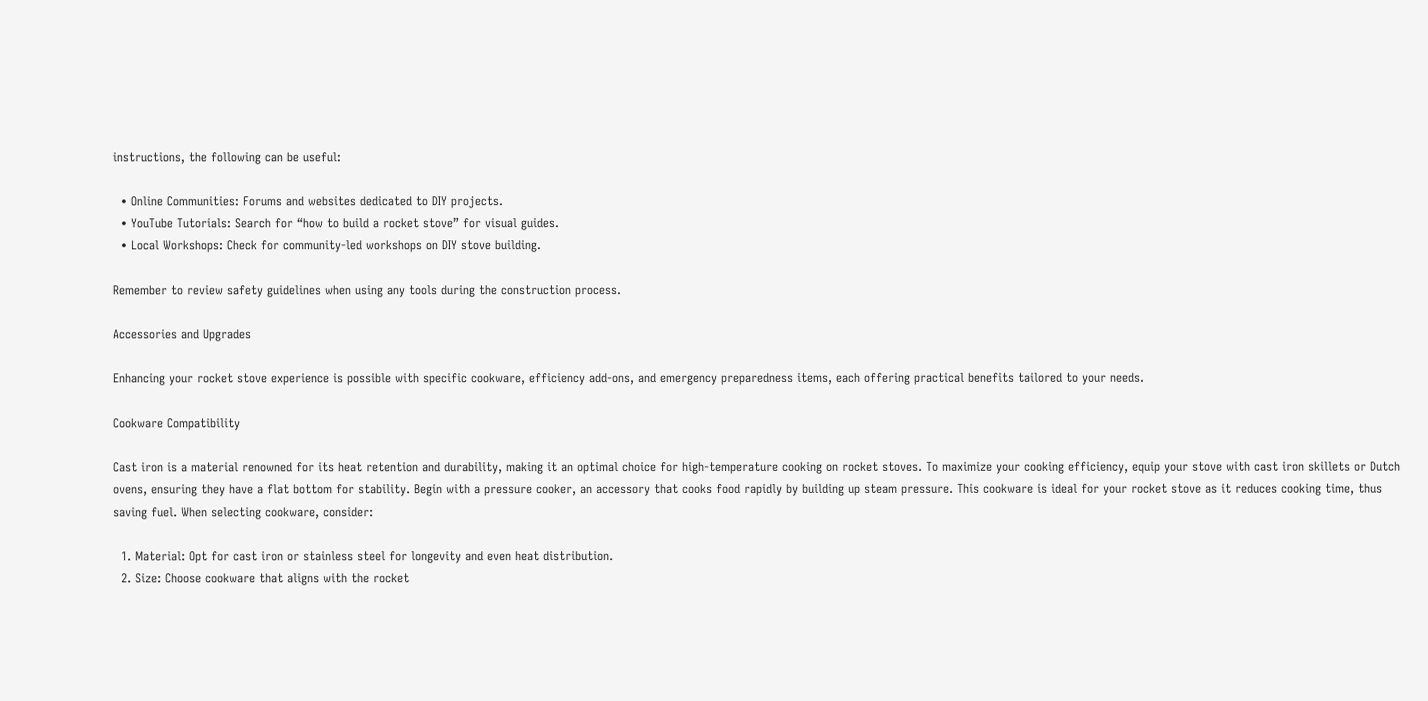instructions, the following can be useful:

  • Online Communities: Forums and websites dedicated to DIY projects.
  • YouTube Tutorials: Search for “how to build a rocket stove” for visual guides.
  • Local Workshops: Check for community-led workshops on DIY stove building.

Remember to review safety guidelines when using any tools during the construction process.

Accessories and Upgrades

Enhancing your rocket stove experience is possible with specific cookware, efficiency add-ons, and emergency preparedness items, each offering practical benefits tailored to your needs.

Cookware Compatibility

Cast iron is a material renowned for its heat retention and durability, making it an optimal choice for high-temperature cooking on rocket stoves. To maximize your cooking efficiency, equip your stove with cast iron skillets or Dutch ovens, ensuring they have a flat bottom for stability. Begin with a pressure cooker, an accessory that cooks food rapidly by building up steam pressure. This cookware is ideal for your rocket stove as it reduces cooking time, thus saving fuel. When selecting cookware, consider:

  1. Material: Opt for cast iron or stainless steel for longevity and even heat distribution.
  2. Size: Choose cookware that aligns with the rocket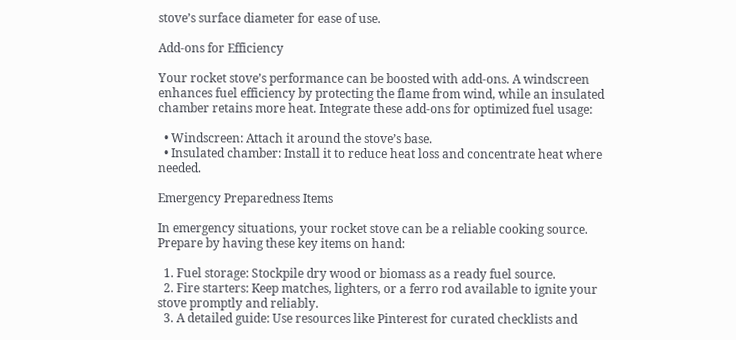stove’s surface diameter for ease of use.

Add-ons for Efficiency

Your rocket stove’s performance can be boosted with add-ons. A windscreen enhances fuel efficiency by protecting the flame from wind, while an insulated chamber retains more heat. Integrate these add-ons for optimized fuel usage:

  • Windscreen: Attach it around the stove’s base.
  • Insulated chamber: Install it to reduce heat loss and concentrate heat where needed.

Emergency Preparedness Items

In emergency situations, your rocket stove can be a reliable cooking source. Prepare by having these key items on hand:

  1. Fuel storage: Stockpile dry wood or biomass as a ready fuel source.
  2. Fire starters: Keep matches, lighters, or a ferro rod available to ignite your stove promptly and reliably.
  3. A detailed guide: Use resources like Pinterest for curated checklists and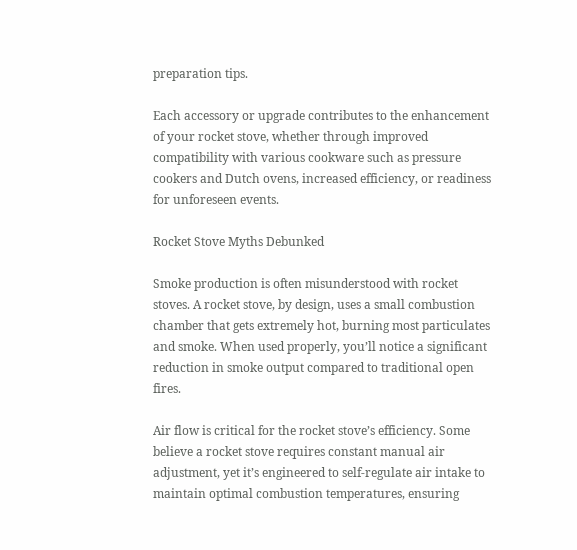preparation tips.

Each accessory or upgrade contributes to the enhancement of your rocket stove, whether through improved compatibility with various cookware such as pressure cookers and Dutch ovens, increased efficiency, or readiness for unforeseen events.

Rocket Stove Myths Debunked

Smoke production is often misunderstood with rocket stoves. A rocket stove, by design, uses a small combustion chamber that gets extremely hot, burning most particulates and smoke. When used properly, you’ll notice a significant reduction in smoke output compared to traditional open fires.

Air flow is critical for the rocket stove’s efficiency. Some believe a rocket stove requires constant manual air adjustment, yet it’s engineered to self-regulate air intake to maintain optimal combustion temperatures, ensuring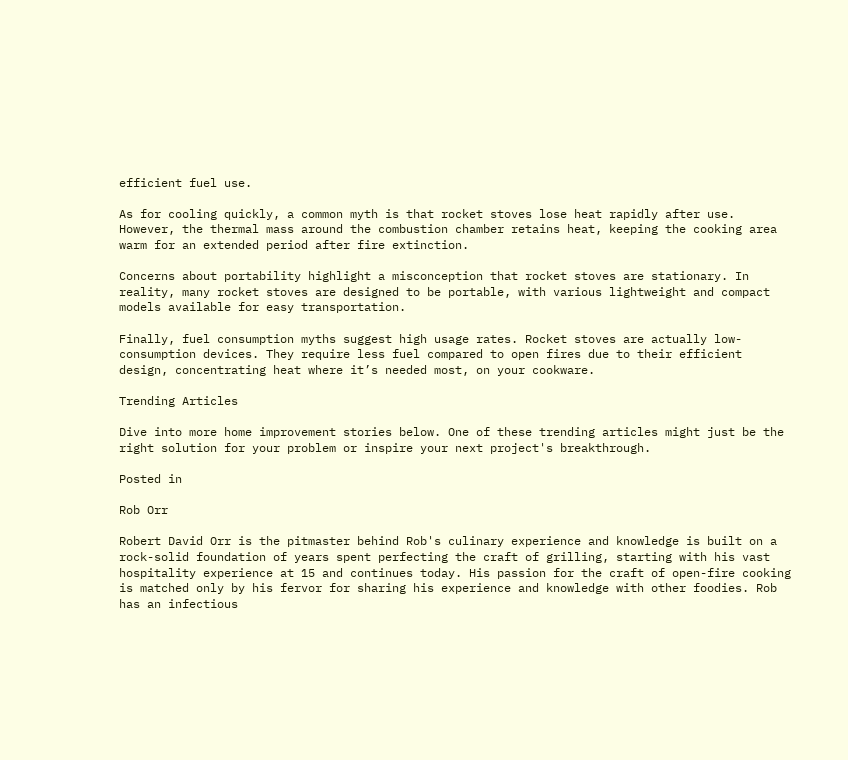efficient fuel use.

As for cooling quickly, a common myth is that rocket stoves lose heat rapidly after use. However, the thermal mass around the combustion chamber retains heat, keeping the cooking area warm for an extended period after fire extinction.

Concerns about portability highlight a misconception that rocket stoves are stationary. In reality, many rocket stoves are designed to be portable, with various lightweight and compact models available for easy transportation.

Finally, fuel consumption myths suggest high usage rates. Rocket stoves are actually low-consumption devices. They require less fuel compared to open fires due to their efficient design, concentrating heat where it’s needed most, on your cookware.

Trending Articles

Dive into more home improvement stories below. One of these trending articles might just be the right solution for your problem or inspire your next project's breakthrough.

Posted in

Rob Orr

Robert David Orr is the pitmaster behind Rob's culinary experience and knowledge is built on a rock-solid foundation of years spent perfecting the craft of grilling, starting with his vast hospitality experience at 15 and continues today. His passion for the craft of open-fire cooking is matched only by his fervor for sharing his experience and knowledge with other foodies. Rob has an infectious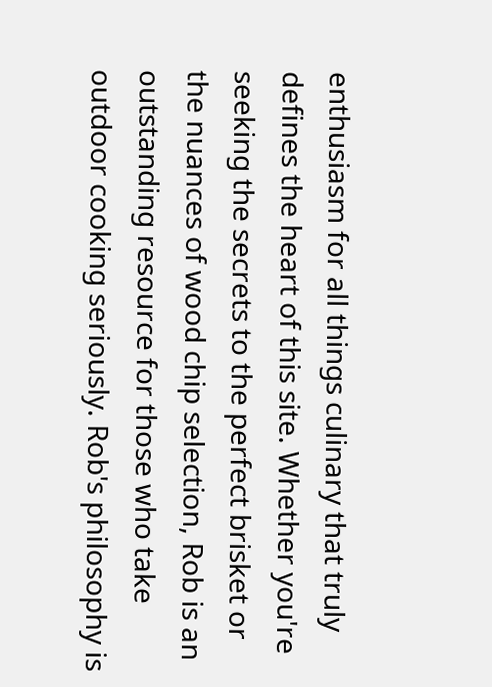enthusiasm for all things culinary that truly defines the heart of this site. Whether you're seeking the secrets to the perfect brisket or the nuances of wood chip selection, Rob is an outstanding resource for those who take outdoor cooking seriously. Rob's philosophy is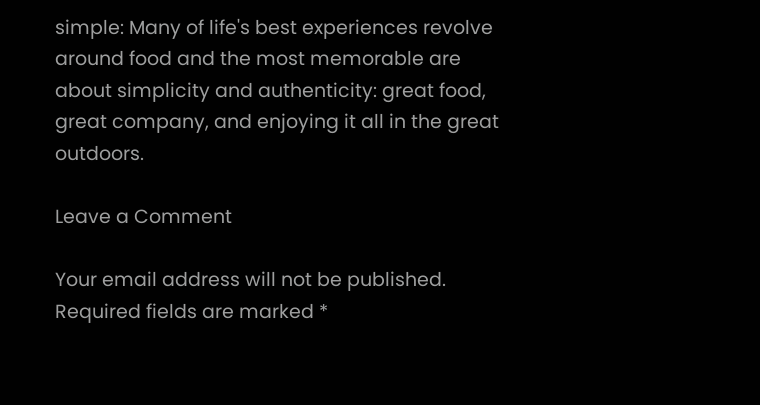simple: Many of life's best experiences revolve around food and the most memorable are about simplicity and authenticity: great food, great company, and enjoying it all in the great outdoors.

Leave a Comment

Your email address will not be published. Required fields are marked *